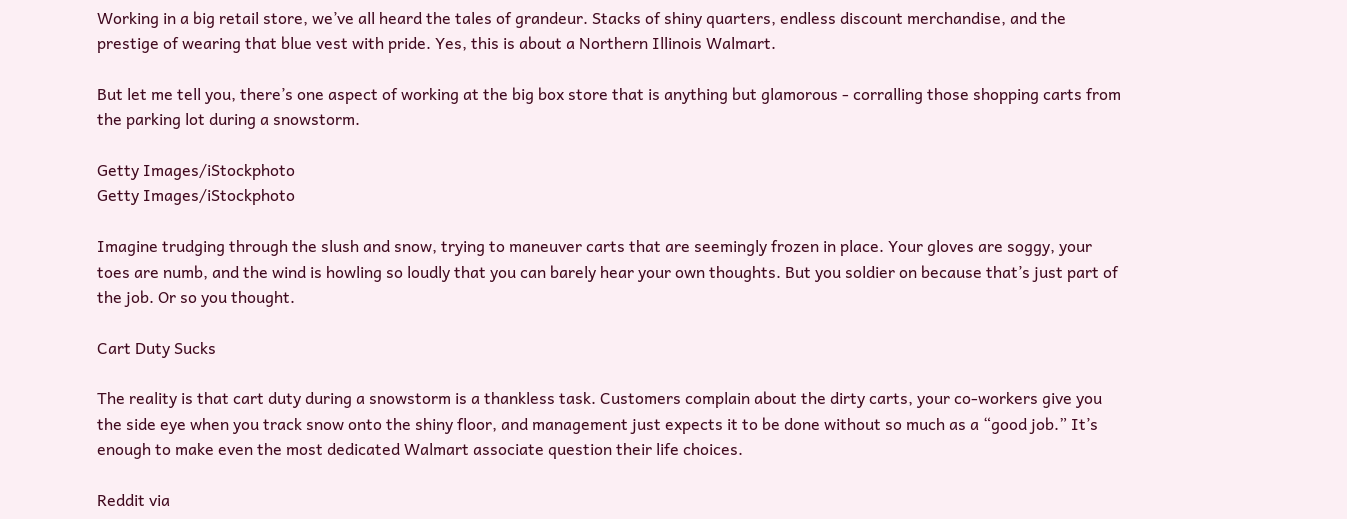Working in a big retail store, we’ve all heard the tales of grandeur. Stacks of shiny quarters, endless discount merchandise, and the prestige of wearing that blue vest with pride. Yes, this is about a Northern Illinois Walmart.

But let me tell you, there’s one aspect of working at the big box store that is anything but glamorous - corralling those shopping carts from the parking lot during a snowstorm.

Getty Images/iStockphoto
Getty Images/iStockphoto

Imagine trudging through the slush and snow, trying to maneuver carts that are seemingly frozen in place. Your gloves are soggy, your toes are numb, and the wind is howling so loudly that you can barely hear your own thoughts. But you soldier on because that’s just part of the job. Or so you thought.

Cart Duty Sucks

The reality is that cart duty during a snowstorm is a thankless task. Customers complain about the dirty carts, your co-workers give you the side eye when you track snow onto the shiny floor, and management just expects it to be done without so much as a “good job.” It’s enough to make even the most dedicated Walmart associate question their life choices.

Reddit via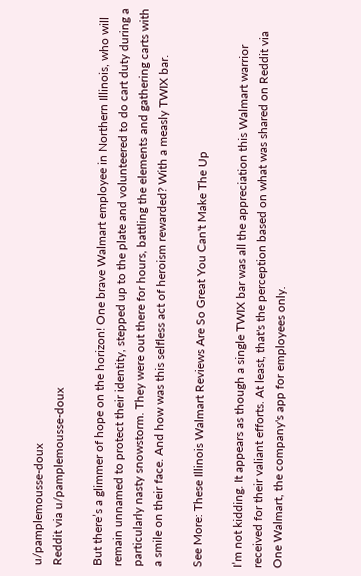u/pamplemousse-doux
Reddit via u/pamplemousse-doux

But there’s a glimmer of hope on the horizon! One brave Walmart employee in Northern Illinois, who will remain unnamed to protect their identity, stepped up to the plate and volunteered to do cart duty during a particularly nasty snowstorm. They were out there for hours, battling the elements and gathering carts with a smile on their face. And how was this selfless act of heroism rewarded? With a measly TWIX bar.

See More: These Illinois Walmart Reviews Are So Great You Can't Make The Up

I’m not kidding. It appears as though a single TWIX bar was all the appreciation this Walmart warrior received for their valiant efforts. At least, that's the perception based on what was shared on Reddit via One Walmart, the company's app for employees only.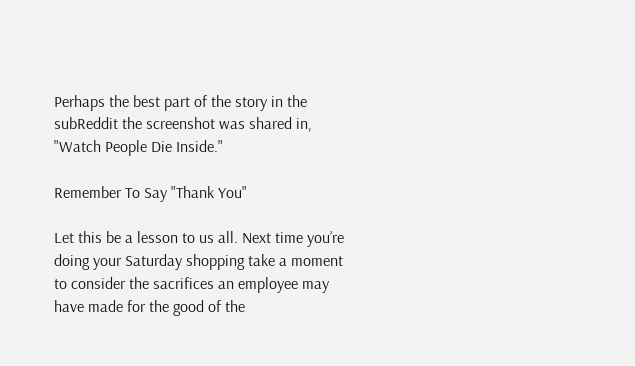Perhaps the best part of the story in the subReddit the screenshot was shared in, "Watch People Die Inside."

Remember To Say "Thank You"

Let this be a lesson to us all. Next time you’re doing your Saturday shopping take a moment to consider the sacrifices an employee may have made for the good of the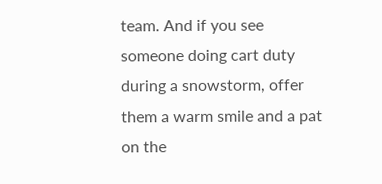team. And if you see someone doing cart duty during a snowstorm, offer them a warm smile and a pat on the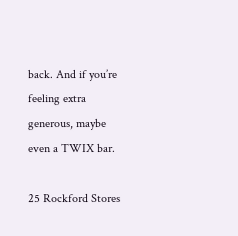back. And if you’re feeling extra generous, maybe even a TWIX bar.

25 Rockford Stores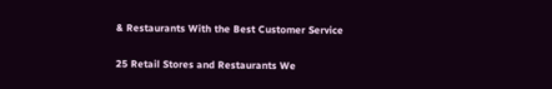& Restaurants With the Best Customer Service

25 Retail Stores and Restaurants We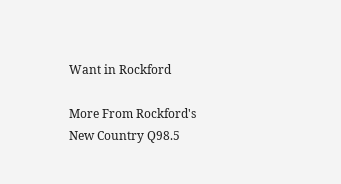Want in Rockford

More From Rockford's New Country Q98.5